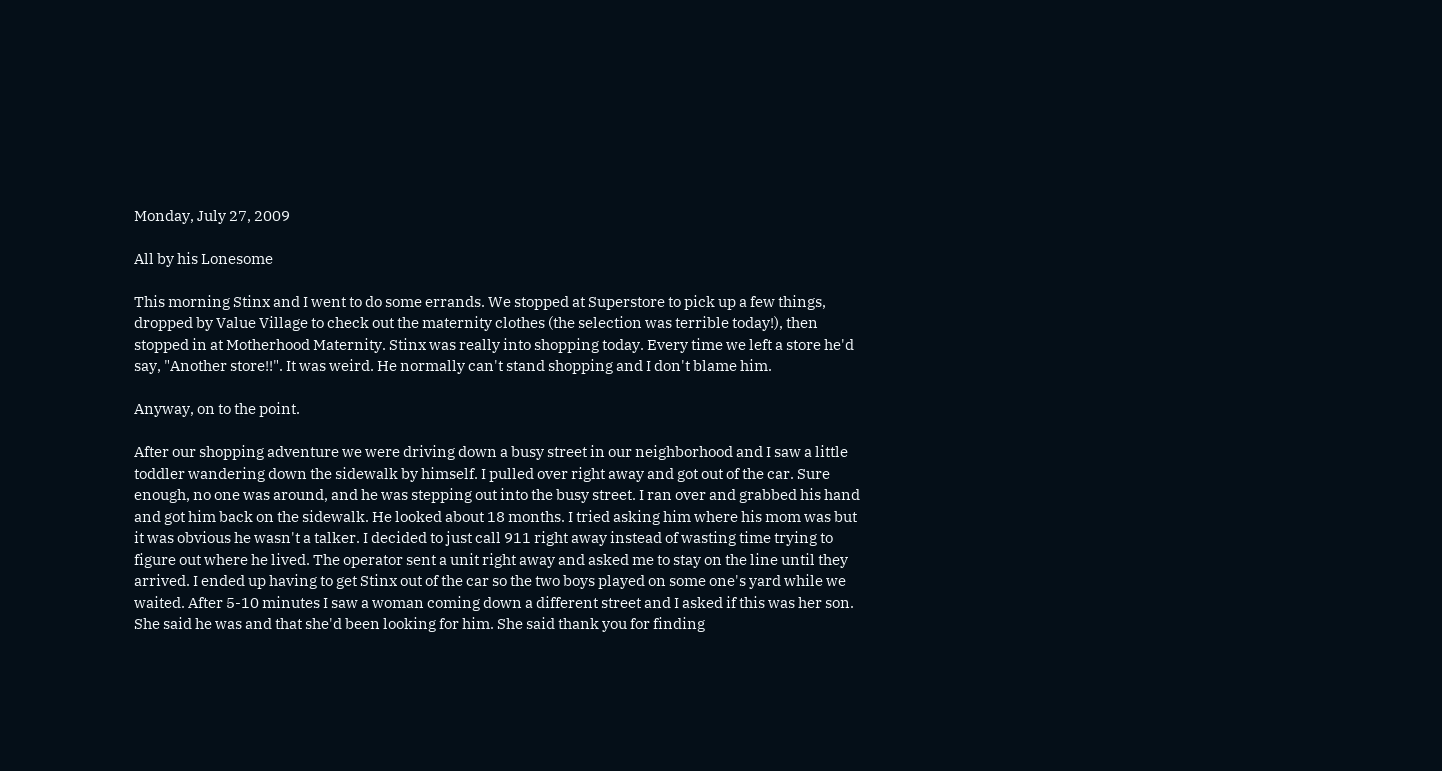Monday, July 27, 2009

All by his Lonesome

This morning Stinx and I went to do some errands. We stopped at Superstore to pick up a few things, dropped by Value Village to check out the maternity clothes (the selection was terrible today!), then stopped in at Motherhood Maternity. Stinx was really into shopping today. Every time we left a store he'd say, "Another store!!". It was weird. He normally can't stand shopping and I don't blame him.

Anyway, on to the point.

After our shopping adventure we were driving down a busy street in our neighborhood and I saw a little toddler wandering down the sidewalk by himself. I pulled over right away and got out of the car. Sure enough, no one was around, and he was stepping out into the busy street. I ran over and grabbed his hand and got him back on the sidewalk. He looked about 18 months. I tried asking him where his mom was but it was obvious he wasn't a talker. I decided to just call 911 right away instead of wasting time trying to figure out where he lived. The operator sent a unit right away and asked me to stay on the line until they arrived. I ended up having to get Stinx out of the car so the two boys played on some one's yard while we waited. After 5-10 minutes I saw a woman coming down a different street and I asked if this was her son. She said he was and that she'd been looking for him. She said thank you for finding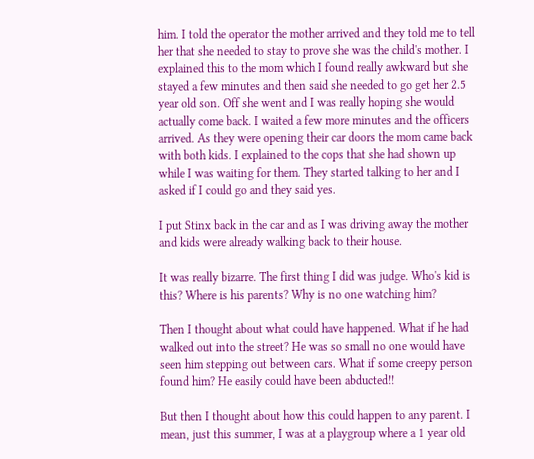him. I told the operator the mother arrived and they told me to tell her that she needed to stay to prove she was the child's mother. I explained this to the mom which I found really awkward but she stayed a few minutes and then said she needed to go get her 2.5 year old son. Off she went and I was really hoping she would actually come back. I waited a few more minutes and the officers arrived. As they were opening their car doors the mom came back with both kids. I explained to the cops that she had shown up while I was waiting for them. They started talking to her and I asked if I could go and they said yes.

I put Stinx back in the car and as I was driving away the mother and kids were already walking back to their house.

It was really bizarre. The first thing I did was judge. Who's kid is this? Where is his parents? Why is no one watching him?

Then I thought about what could have happened. What if he had walked out into the street? He was so small no one would have seen him stepping out between cars. What if some creepy person found him? He easily could have been abducted!!

But then I thought about how this could happen to any parent. I mean, just this summer, I was at a playgroup where a 1 year old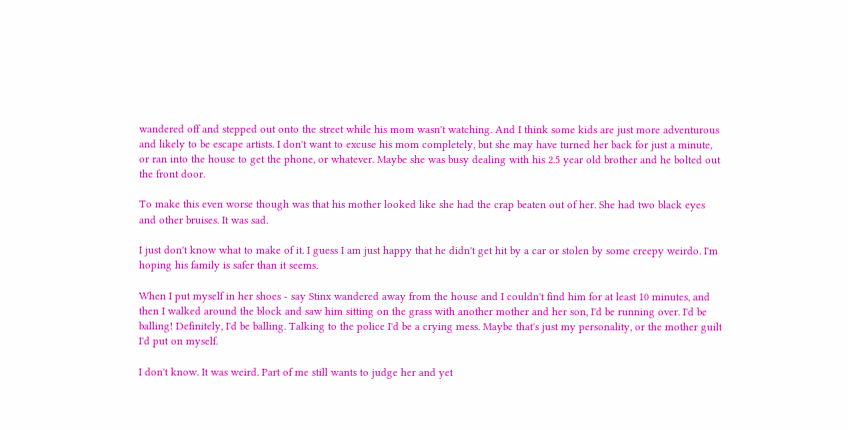wandered off and stepped out onto the street while his mom wasn't watching. And I think some kids are just more adventurous and likely to be escape artists. I don't want to excuse his mom completely, but she may have turned her back for just a minute, or ran into the house to get the phone, or whatever. Maybe she was busy dealing with his 2.5 year old brother and he bolted out the front door.

To make this even worse though was that his mother looked like she had the crap beaten out of her. She had two black eyes and other bruises. It was sad.

I just don't know what to make of it. I guess I am just happy that he didn't get hit by a car or stolen by some creepy weirdo. I'm hoping his family is safer than it seems.

When I put myself in her shoes - say Stinx wandered away from the house and I couldn't find him for at least 10 minutes, and then I walked around the block and saw him sitting on the grass with another mother and her son, I'd be running over. I'd be balling! Definitely, I'd be balling. Talking to the police I'd be a crying mess. Maybe that's just my personality, or the mother guilt I'd put on myself.

I don't know. It was weird. Part of me still wants to judge her and yet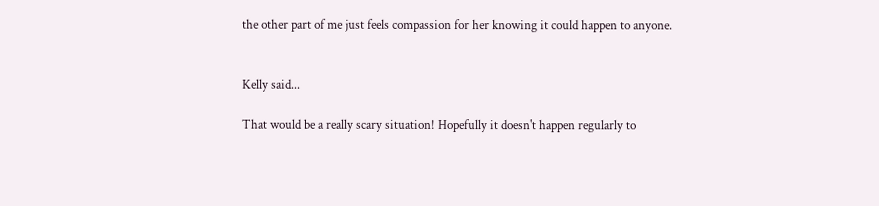the other part of me just feels compassion for her knowing it could happen to anyone.


Kelly said...

That would be a really scary situation! Hopefully it doesn't happen regularly to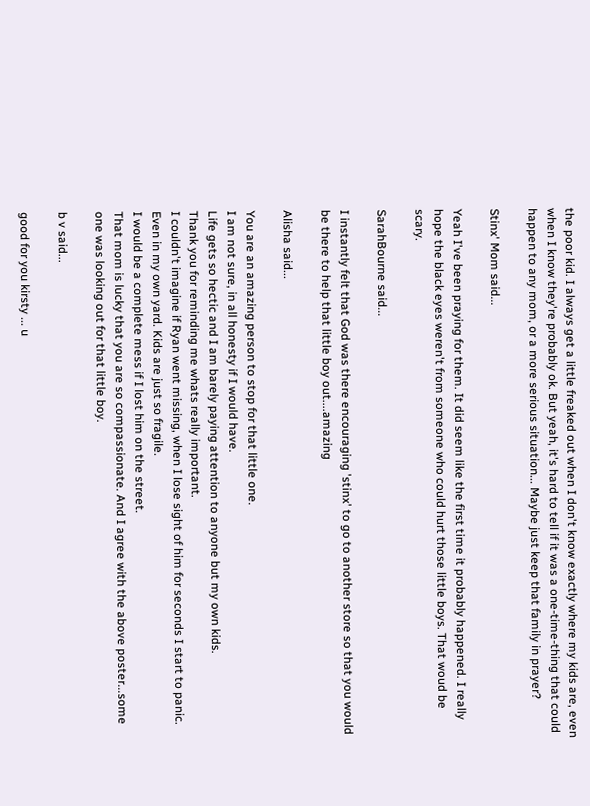the poor kid. I always get a little freaked out when I don't know exactly where my kids are, even when I know they're probably ok. But yeah, it's hard to tell if it was a one-time-thing that could happen to any mom, or a more serious situation... Maybe just keep that family in prayer?

Stinx' Mom said...

Yeah I've been praying for them. It did seem like the first time it probably happened. I really hope the black eyes weren't from someone who could hurt those little boys. That woud be scary.

SarahBourne said...

I instantly felt that God was there encouraging 'stinx' to go to another store so that you would be there to help that little boy out....amazing

Alisha said...

You are an amazing person to stop for that little one.
I am not sure, in all honesty if I would have.
Life gets so hectic and I am barely paying attention to anyone but my own kids.
Thank you for reminding me whats really important.
I couldn't imagine if Ryan went missing, when I lose sight of him for seconds I start to panic. Even in my own yard. Kids are just so fragile.
I would be a complete mess if I lost him on the street.
That mom is lucky that you are so compassionate. And I agree with the above poster...some one was looking out for that little boy.

b v said...

good for you kirsty ... u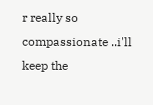r really so compassionate ..i'll keep the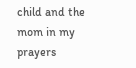child and the mom in my prayers